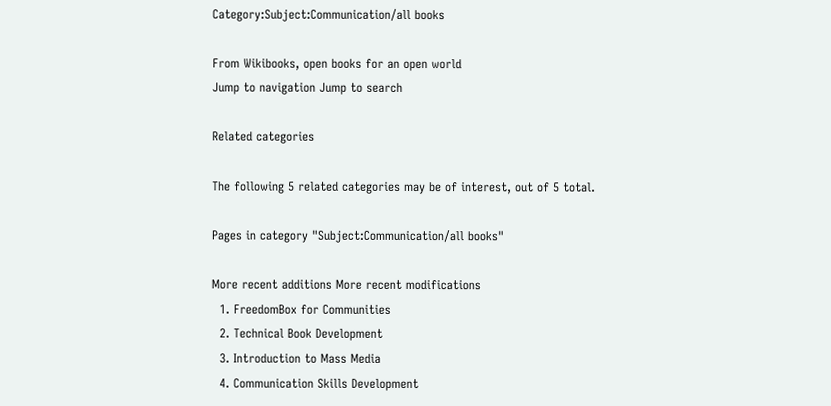Category:Subject:Communication/all books

From Wikibooks, open books for an open world
Jump to navigation Jump to search

Related categories

The following 5 related categories may be of interest, out of 5 total.

Pages in category "Subject:Communication/all books"

More recent additions More recent modifications
  1. FreedomBox for Communities
  2. Technical Book Development
  3. Introduction to Mass Media
  4. Communication Skills Development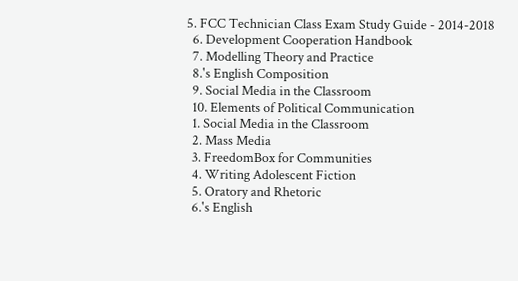5. FCC Technician Class Exam Study Guide - 2014-2018
  6. Development Cooperation Handbook
  7. Modelling Theory and Practice
  8.'s English Composition
  9. Social Media in the Classroom
  10. Elements of Political Communication
  1. Social Media in the Classroom
  2. Mass Media
  3. FreedomBox for Communities
  4. Writing Adolescent Fiction
  5. Oratory and Rhetoric
  6.'s English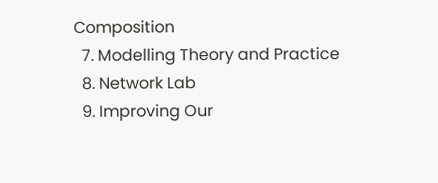Composition
  7. Modelling Theory and Practice
  8. Network Lab
  9. Improving Our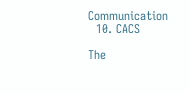Communication
  10. CACS

The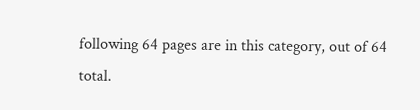following 64 pages are in this category, out of 64 total.